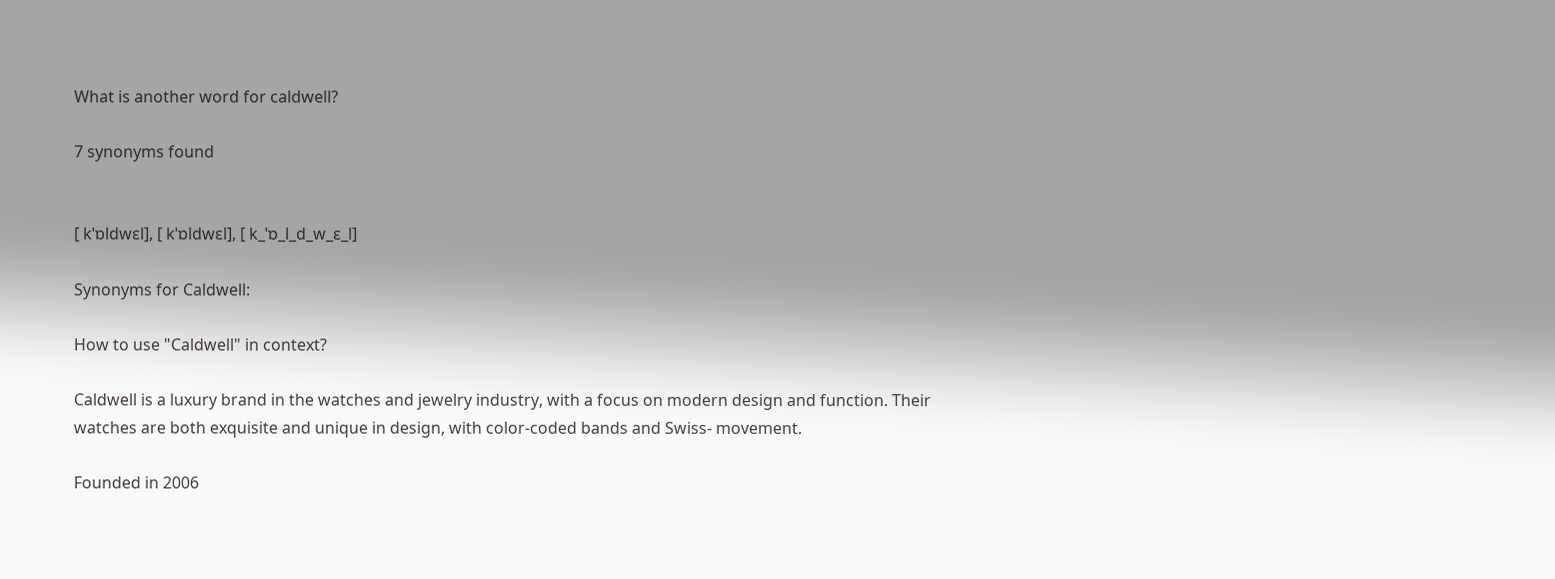What is another word for caldwell?

7 synonyms found


[ kˈɒldwɛl], [ kˈɒldwɛl], [ k_ˈɒ_l_d_w_ɛ_l]

Synonyms for Caldwell:

How to use "Caldwell" in context?

Caldwell is a luxury brand in the watches and jewelry industry, with a focus on modern design and function. Their watches are both exquisite and unique in design, with color-coded bands and Swiss- movement.

Founded in 2006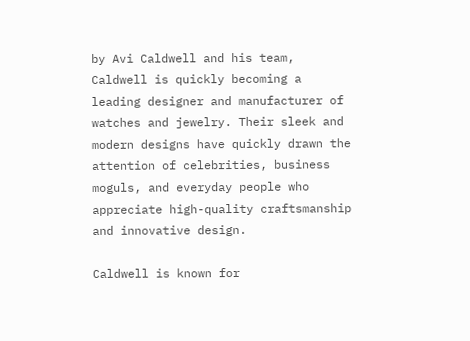by Avi Caldwell and his team, Caldwell is quickly becoming a leading designer and manufacturer of watches and jewelry. Their sleek and modern designs have quickly drawn the attention of celebrities, business moguls, and everyday people who appreciate high-quality craftsmanship and innovative design.

Caldwell is known for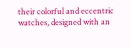their colorful and eccentric watches, designed with an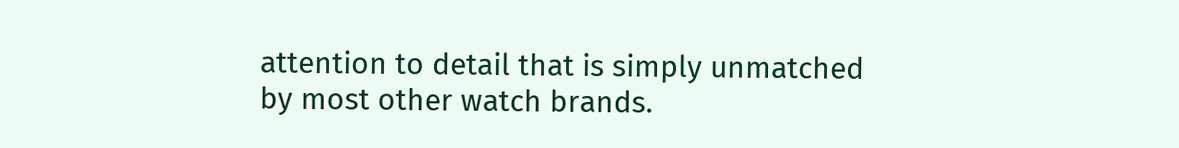attention to detail that is simply unmatched by most other watch brands.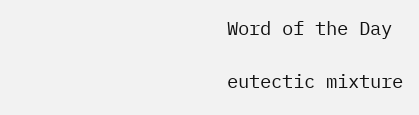Word of the Day

eutectic mixture